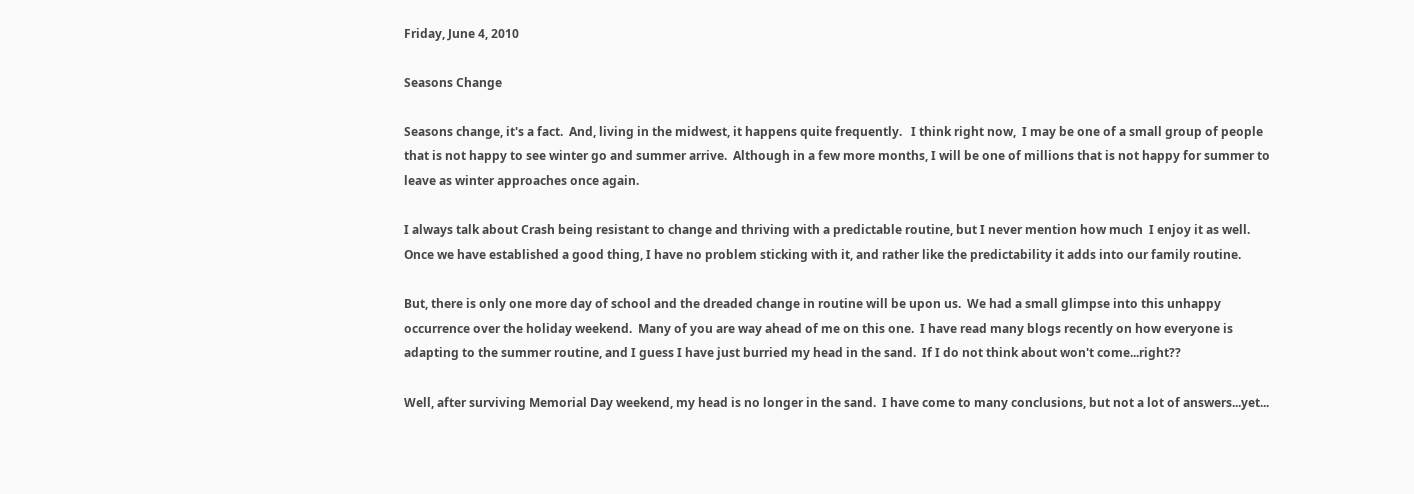Friday, June 4, 2010

Seasons Change

Seasons change, it's a fact.  And, living in the midwest, it happens quite frequently.   I think right now,  I may be one of a small group of people that is not happy to see winter go and summer arrive.  Although in a few more months, I will be one of millions that is not happy for summer to leave as winter approaches once again.

I always talk about Crash being resistant to change and thriving with a predictable routine, but I never mention how much  I enjoy it as well.  Once we have established a good thing, I have no problem sticking with it, and rather like the predictability it adds into our family routine.

But, there is only one more day of school and the dreaded change in routine will be upon us.  We had a small glimpse into this unhappy occurrence over the holiday weekend.  Many of you are way ahead of me on this one.  I have read many blogs recently on how everyone is adapting to the summer routine, and I guess I have just burried my head in the sand.  If I do not think about won't come...right??

Well, after surviving Memorial Day weekend, my head is no longer in the sand.  I have come to many conclusions, but not a lot of answers...yet...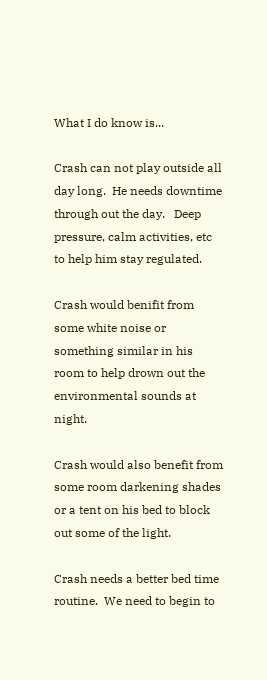What I do know is...

Crash can not play outside all day long.  He needs downtime through out the day.   Deep pressure, calm activities, etc to help him stay regulated.

Crash would benifit from some white noise or something similar in his room to help drown out the environmental sounds at night.

Crash would also benefit from some room darkening shades or a tent on his bed to block out some of the light.

Crash needs a better bed time routine.  We need to begin to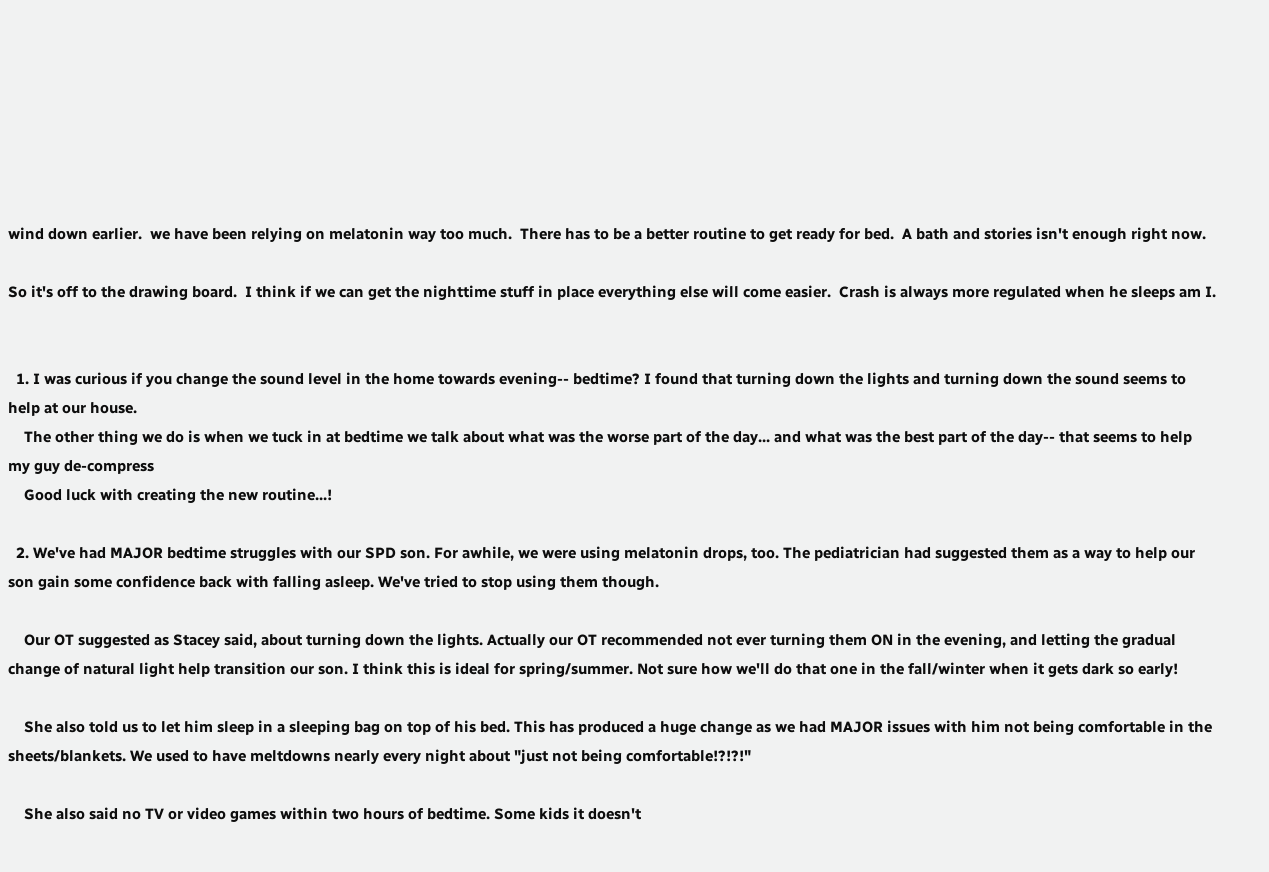wind down earlier.  we have been relying on melatonin way too much.  There has to be a better routine to get ready for bed.  A bath and stories isn't enough right now.

So it's off to the drawing board.  I think if we can get the nighttime stuff in place everything else will come easier.  Crash is always more regulated when he sleeps am I.


  1. I was curious if you change the sound level in the home towards evening-- bedtime? I found that turning down the lights and turning down the sound seems to help at our house.
    The other thing we do is when we tuck in at bedtime we talk about what was the worse part of the day... and what was the best part of the day-- that seems to help my guy de-compress
    Good luck with creating the new routine...!

  2. We've had MAJOR bedtime struggles with our SPD son. For awhile, we were using melatonin drops, too. The pediatrician had suggested them as a way to help our son gain some confidence back with falling asleep. We've tried to stop using them though.

    Our OT suggested as Stacey said, about turning down the lights. Actually our OT recommended not ever turning them ON in the evening, and letting the gradual change of natural light help transition our son. I think this is ideal for spring/summer. Not sure how we'll do that one in the fall/winter when it gets dark so early!

    She also told us to let him sleep in a sleeping bag on top of his bed. This has produced a huge change as we had MAJOR issues with him not being comfortable in the sheets/blankets. We used to have meltdowns nearly every night about "just not being comfortable!?!?!"

    She also said no TV or video games within two hours of bedtime. Some kids it doesn't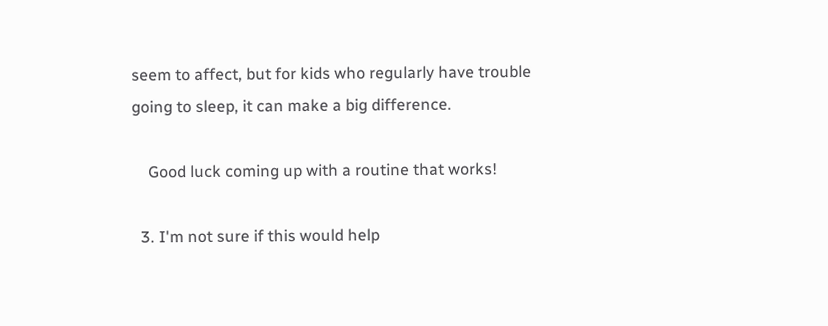seem to affect, but for kids who regularly have trouble going to sleep, it can make a big difference.

    Good luck coming up with a routine that works!

  3. I'm not sure if this would help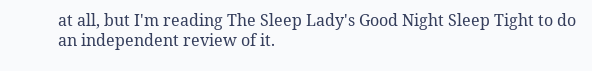at all, but I'm reading The Sleep Lady's Good Night Sleep Tight to do an independent review of it.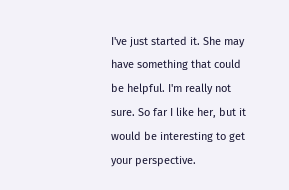I've just started it. She may have something that could be helpful. I'm really not sure. So far I like her, but it would be interesting to get your perspective.